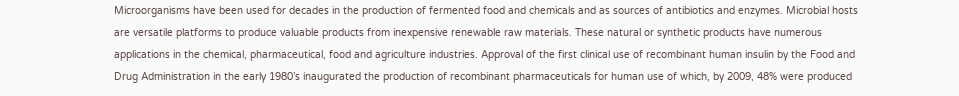Microorganisms have been used for decades in the production of fermented food and chemicals and as sources of antibiotics and enzymes. Microbial hosts are versatile platforms to produce valuable products from inexpensive renewable raw materials. These natural or synthetic products have numerous applications in the chemical, pharmaceutical, food and agriculture industries. Approval of the first clinical use of recombinant human insulin by the Food and Drug Administration in the early 1980’s inaugurated the production of recombinant pharmaceuticals for human use of which, by 2009, 48% were produced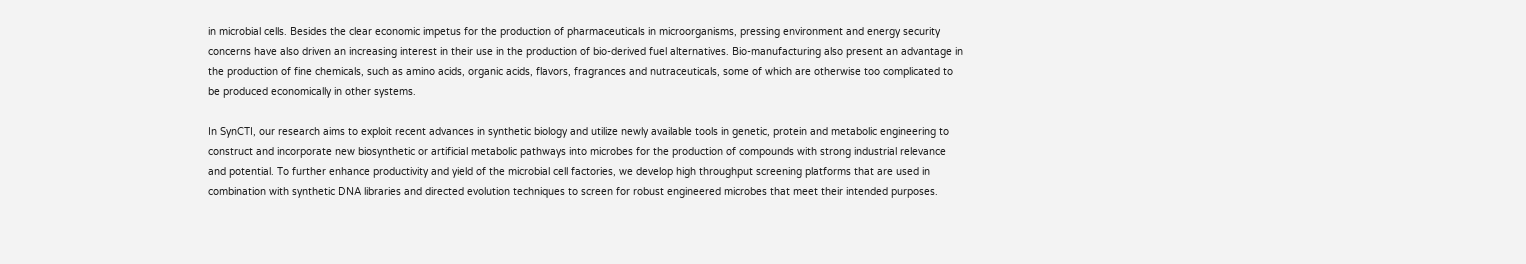in microbial cells. Besides the clear economic impetus for the production of pharmaceuticals in microorganisms, pressing environment and energy security concerns have also driven an increasing interest in their use in the production of bio-derived fuel alternatives. Bio-manufacturing also present an advantage in the production of fine chemicals, such as amino acids, organic acids, flavors, fragrances and nutraceuticals, some of which are otherwise too complicated to be produced economically in other systems.

In SynCTI, our research aims to exploit recent advances in synthetic biology and utilize newly available tools in genetic, protein and metabolic engineering to construct and incorporate new biosynthetic or artificial metabolic pathways into microbes for the production of compounds with strong industrial relevance and potential. To further enhance productivity and yield of the microbial cell factories, we develop high throughput screening platforms that are used in combination with synthetic DNA libraries and directed evolution techniques to screen for robust engineered microbes that meet their intended purposes.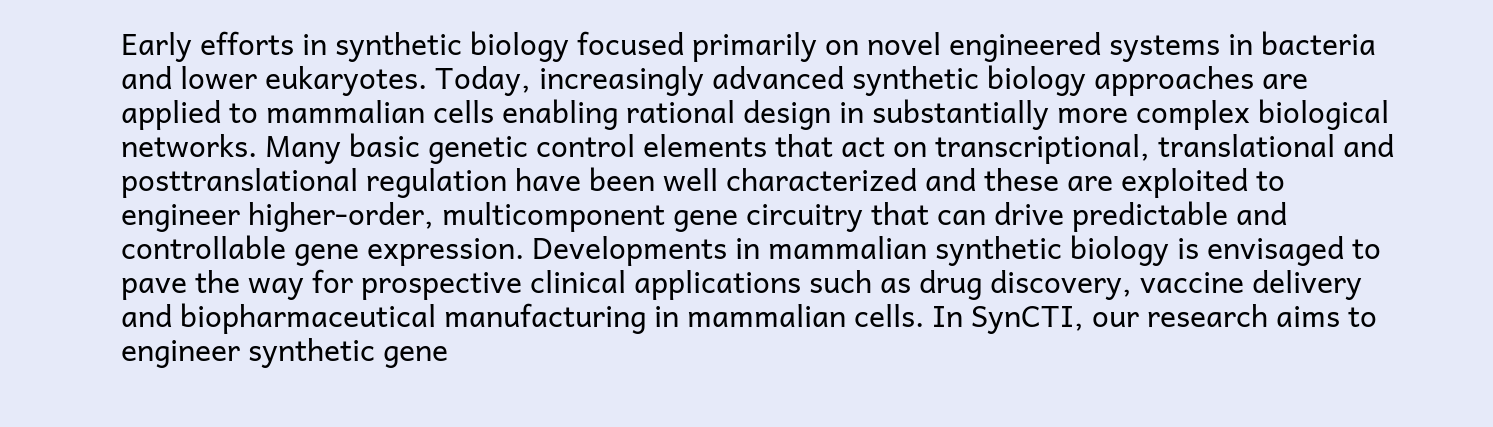Early efforts in synthetic biology focused primarily on novel engineered systems in bacteria and lower eukaryotes. Today, increasingly advanced synthetic biology approaches are applied to mammalian cells enabling rational design in substantially more complex biological networks. Many basic genetic control elements that act on transcriptional, translational and posttranslational regulation have been well characterized and these are exploited to engineer higher-order, multicomponent gene circuitry that can drive predictable and controllable gene expression. Developments in mammalian synthetic biology is envisaged to pave the way for prospective clinical applications such as drug discovery, vaccine delivery and biopharmaceutical manufacturing in mammalian cells. In SynCTI, our research aims to engineer synthetic gene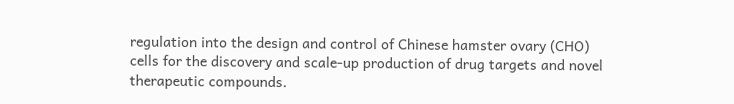regulation into the design and control of Chinese hamster ovary (CHO) cells for the discovery and scale-up production of drug targets and novel therapeutic compounds.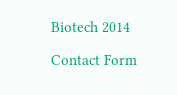Biotech 2014

Contact Form